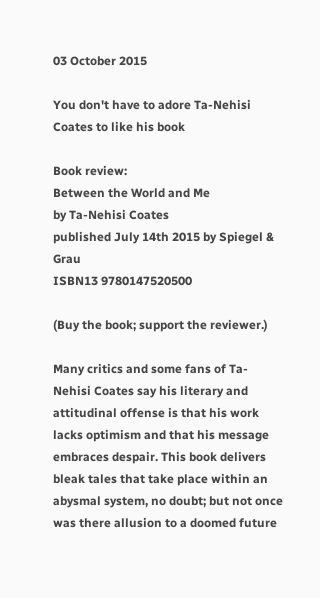03 October 2015

You don't have to adore Ta-Nehisi Coates to like his book

Book review:
Between the World and Me
by Ta-Nehisi Coates
published July 14th 2015 by Spiegel & Grau
ISBN13 9780147520500

(Buy the book; support the reviewer.)

Many critics and some fans of Ta-Nehisi Coates say his literary and attitudinal offense is that his work lacks optimism and that his message embraces despair. This book delivers bleak tales that take place within an abysmal system, no doubt; but not once was there allusion to a doomed future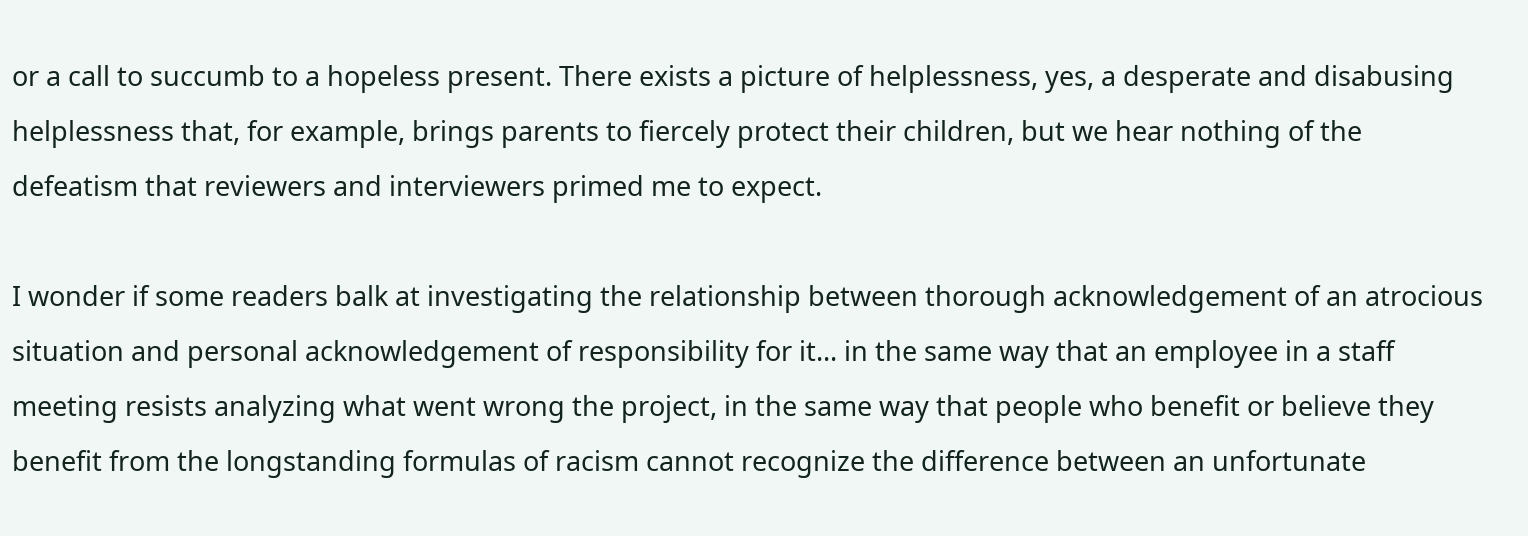or a call to succumb to a hopeless present. There exists a picture of helplessness, yes, a desperate and disabusing helplessness that, for example, brings parents to fiercely protect their children, but we hear nothing of the defeatism that reviewers and interviewers primed me to expect.

I wonder if some readers balk at investigating the relationship between thorough acknowledgement of an atrocious situation and personal acknowledgement of responsibility for it... in the same way that an employee in a staff meeting resists analyzing what went wrong the project, in the same way that people who benefit or believe they benefit from the longstanding formulas of racism cannot recognize the difference between an unfortunate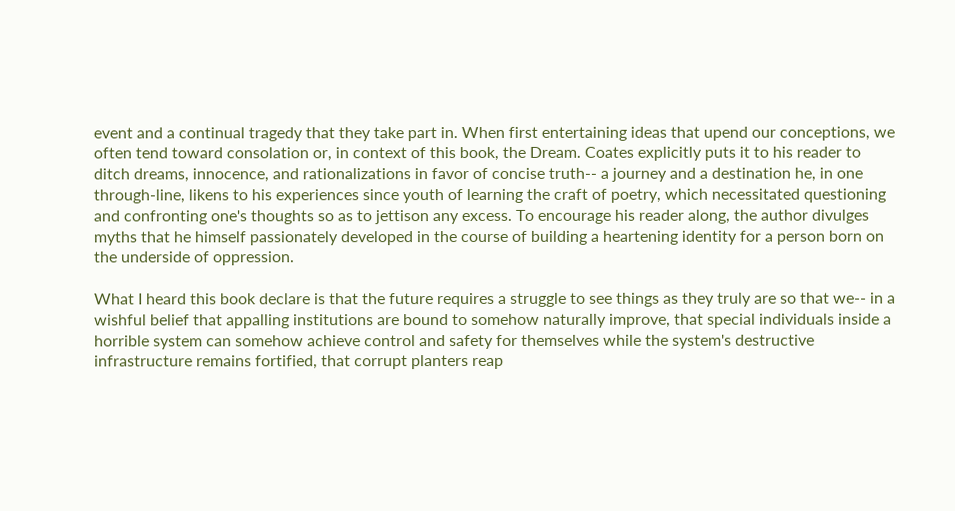event and a continual tragedy that they take part in. When first entertaining ideas that upend our conceptions, we often tend toward consolation or, in context of this book, the Dream. Coates explicitly puts it to his reader to ditch dreams, innocence, and rationalizations in favor of concise truth-- a journey and a destination he, in one through-line, likens to his experiences since youth of learning the craft of poetry, which necessitated questioning and confronting one's thoughts so as to jettison any excess. To encourage his reader along, the author divulges myths that he himself passionately developed in the course of building a heartening identity for a person born on the underside of oppression.

What I heard this book declare is that the future requires a struggle to see things as they truly are so that we-- in a wishful belief that appalling institutions are bound to somehow naturally improve, that special individuals inside a horrible system can somehow achieve control and safety for themselves while the system's destructive infrastructure remains fortified, that corrupt planters reap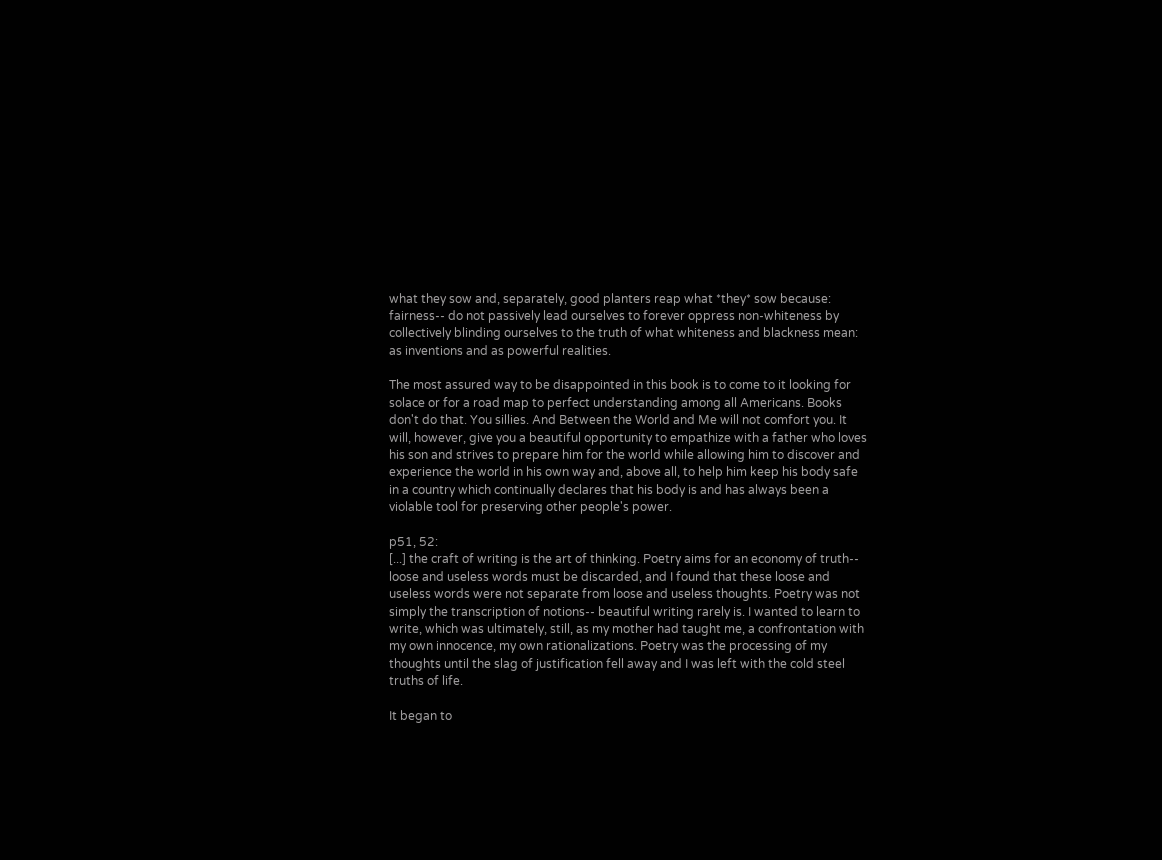what they sow and, separately, good planters reap what *they* sow because: fairness-- do not passively lead ourselves to forever oppress non-whiteness by collectively blinding ourselves to the truth of what whiteness and blackness mean: as inventions and as powerful realities.

The most assured way to be disappointed in this book is to come to it looking for solace or for a road map to perfect understanding among all Americans. Books don't do that. You sillies. And Between the World and Me will not comfort you. It will, however, give you a beautiful opportunity to empathize with a father who loves his son and strives to prepare him for the world while allowing him to discover and experience the world in his own way and, above all, to help him keep his body safe in a country which continually declares that his body is and has always been a violable tool for preserving other people's power.

p51, 52:
[...] the craft of writing is the art of thinking. Poetry aims for an economy of truth-- loose and useless words must be discarded, and I found that these loose and useless words were not separate from loose and useless thoughts. Poetry was not simply the transcription of notions-- beautiful writing rarely is. I wanted to learn to write, which was ultimately, still, as my mother had taught me, a confrontation with my own innocence, my own rationalizations. Poetry was the processing of my thoughts until the slag of justification fell away and I was left with the cold steel truths of life.

It began to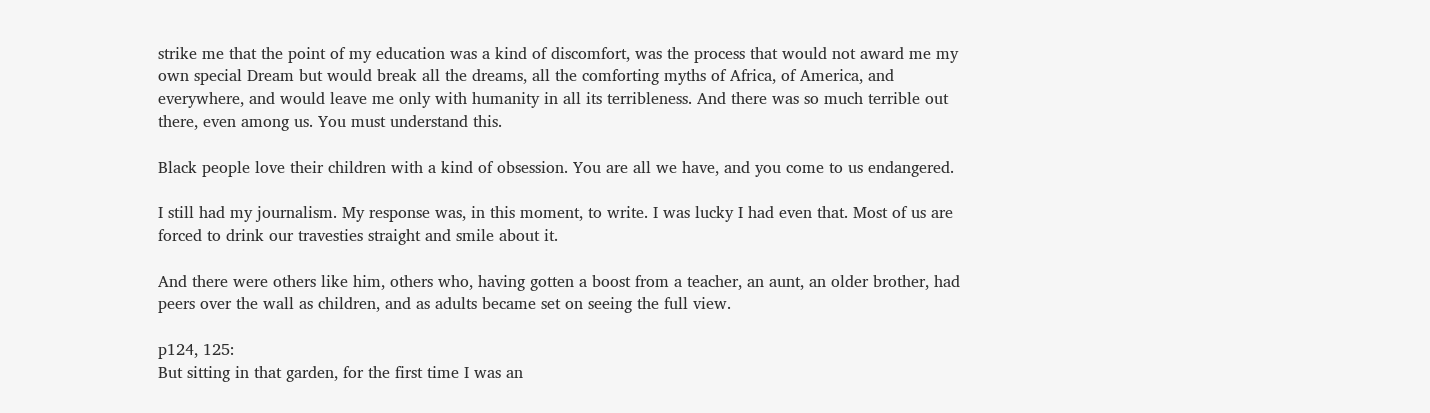strike me that the point of my education was a kind of discomfort, was the process that would not award me my own special Dream but would break all the dreams, all the comforting myths of Africa, of America, and everywhere, and would leave me only with humanity in all its terribleness. And there was so much terrible out there, even among us. You must understand this.

Black people love their children with a kind of obsession. You are all we have, and you come to us endangered.

I still had my journalism. My response was, in this moment, to write. I was lucky I had even that. Most of us are forced to drink our travesties straight and smile about it.

And there were others like him, others who, having gotten a boost from a teacher, an aunt, an older brother, had peers over the wall as children, and as adults became set on seeing the full view.

p124, 125:
But sitting in that garden, for the first time I was an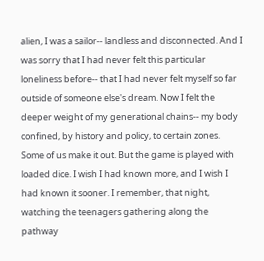alien, I was a sailor-- landless and disconnected. And I was sorry that I had never felt this particular loneliness before-- that I had never felt myself so far outside of someone else's dream. Now I felt the deeper weight of my generational chains-- my body confined, by history and policy, to certain zones. Some of us make it out. But the game is played with loaded dice. I wish I had known more, and I wish I had known it sooner. I remember, that night, watching the teenagers gathering along the pathway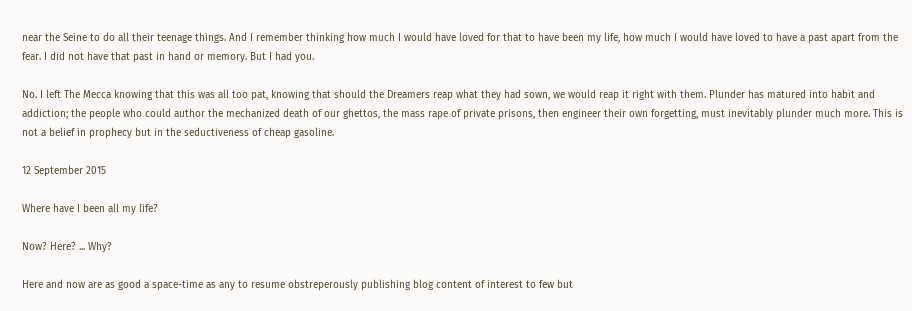near the Seine to do all their teenage things. And I remember thinking how much I would have loved for that to have been my life, how much I would have loved to have a past apart from the fear. I did not have that past in hand or memory. But I had you.

No. I left The Mecca knowing that this was all too pat, knowing that should the Dreamers reap what they had sown, we would reap it right with them. Plunder has matured into habit and addiction; the people who could author the mechanized death of our ghettos, the mass rape of private prisons, then engineer their own forgetting, must inevitably plunder much more. This is not a belief in prophecy but in the seductiveness of cheap gasoline.

12 September 2015

Where have I been all my life?

Now? Here? ... Why?

Here and now are as good a space-time as any to resume obstreperously publishing blog content of interest to few but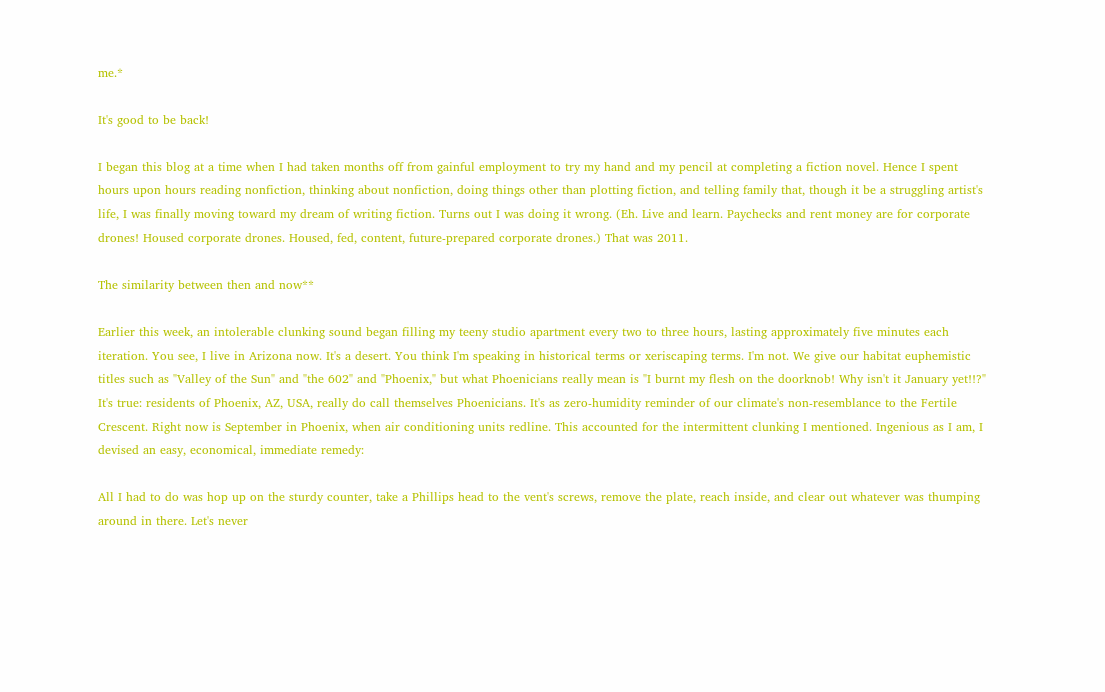me.*

It's good to be back!

I began this blog at a time when I had taken months off from gainful employment to try my hand and my pencil at completing a fiction novel. Hence I spent hours upon hours reading nonfiction, thinking about nonfiction, doing things other than plotting fiction, and telling family that, though it be a struggling artist's life, I was finally moving toward my dream of writing fiction. Turns out I was doing it wrong. (Eh. Live and learn. Paychecks and rent money are for corporate drones! Housed corporate drones. Housed, fed, content, future-prepared corporate drones.) That was 2011.

The similarity between then and now**

Earlier this week, an intolerable clunking sound began filling my teeny studio apartment every two to three hours, lasting approximately five minutes each iteration. You see, I live in Arizona now. It's a desert. You think I'm speaking in historical terms or xeriscaping terms. I'm not. We give our habitat euphemistic titles such as "Valley of the Sun" and "the 602" and "Phoenix," but what Phoenicians really mean is "I burnt my flesh on the doorknob! Why isn't it January yet!!?" It's true: residents of Phoenix, AZ, USA, really do call themselves Phoenicians. It's as zero-humidity reminder of our climate's non-resemblance to the Fertile Crescent. Right now is September in Phoenix, when air conditioning units redline. This accounted for the intermittent clunking I mentioned. Ingenious as I am, I devised an easy, economical, immediate remedy:

All I had to do was hop up on the sturdy counter, take a Phillips head to the vent's screws, remove the plate, reach inside, and clear out whatever was thumping around in there. Let's never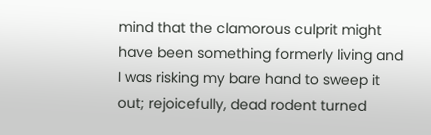mind that the clamorous culprit might have been something formerly living and I was risking my bare hand to sweep it out; rejoicefully, dead rodent turned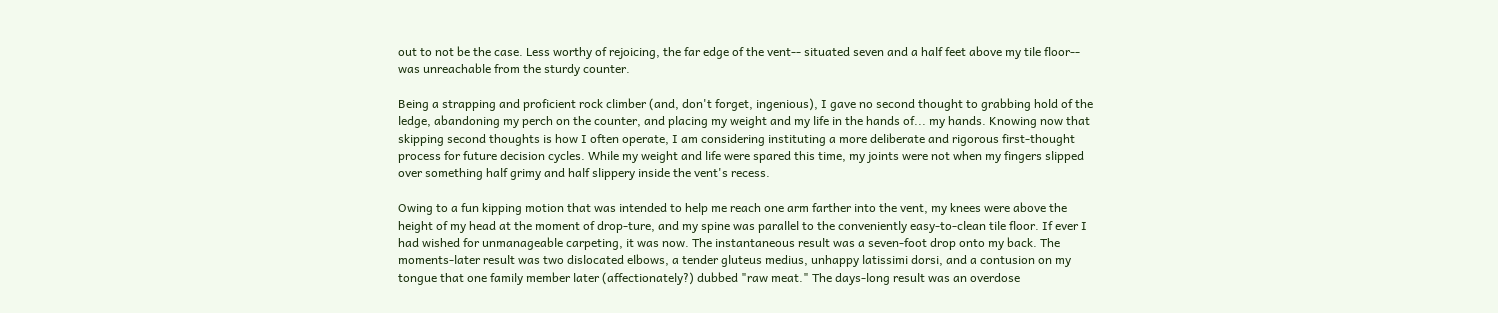out to not be the case. Less worthy of rejoicing, the far edge of the vent-- situated seven and a half feet above my tile floor-- was unreachable from the sturdy counter.

Being a strapping and proficient rock climber (and, don't forget, ingenious), I gave no second thought to grabbing hold of the ledge, abandoning my perch on the counter, and placing my weight and my life in the hands of... my hands. Knowing now that skipping second thoughts is how I often operate, I am considering instituting a more deliberate and rigorous first-thought process for future decision cycles. While my weight and life were spared this time, my joints were not when my fingers slipped over something half grimy and half slippery inside the vent's recess.

Owing to a fun kipping motion that was intended to help me reach one arm farther into the vent, my knees were above the height of my head at the moment of drop-ture, and my spine was parallel to the conveniently easy-to-clean tile floor. If ever I had wished for unmanageable carpeting, it was now. The instantaneous result was a seven-foot drop onto my back. The moments-later result was two dislocated elbows, a tender gluteus medius, unhappy latissimi dorsi, and a contusion on my tongue that one family member later (affectionately?) dubbed "raw meat." The days-long result was an overdose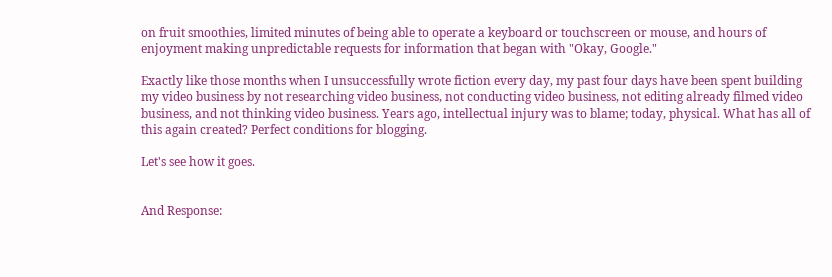on fruit smoothies, limited minutes of being able to operate a keyboard or touchscreen or mouse, and hours of enjoyment making unpredictable requests for information that began with "Okay, Google."

Exactly like those months when I unsuccessfully wrote fiction every day, my past four days have been spent building my video business by not researching video business, not conducting video business, not editing already filmed video business, and not thinking video business. Years ago, intellectual injury was to blame; today, physical. What has all of this again created? Perfect conditions for blogging.

Let's see how it goes.


And Response: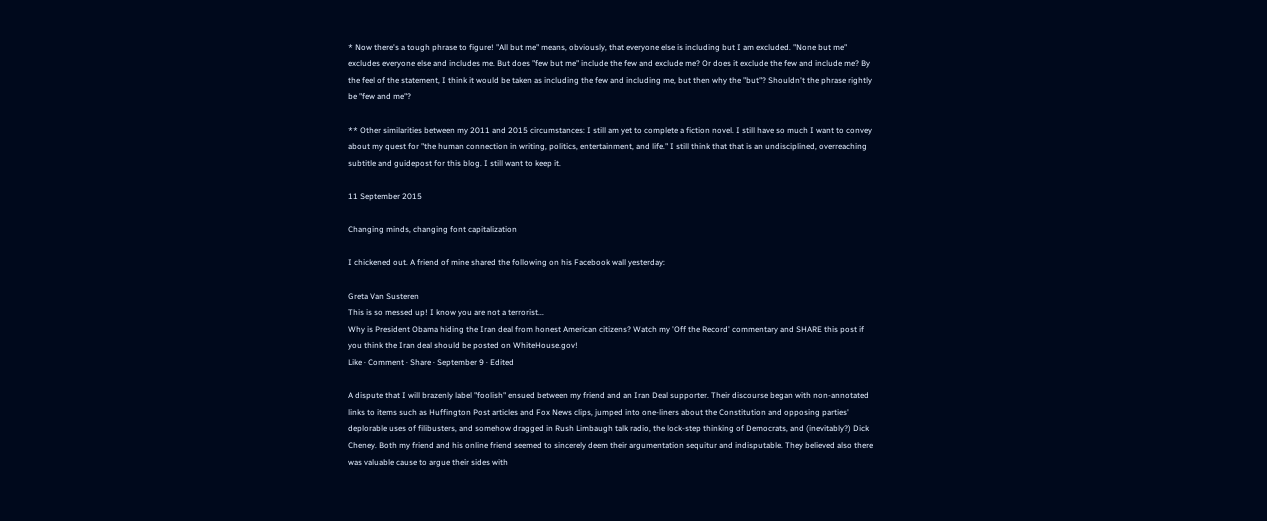* Now there's a tough phrase to figure! "All but me" means, obviously, that everyone else is including but I am excluded. "None but me" excludes everyone else and includes me. But does "few but me" include the few and exclude me? Or does it exclude the few and include me? By the feel of the statement, I think it would be taken as including the few and including me, but then why the "but"? Shouldn't the phrase rightly be "few and me"?

** Other similarities between my 2011 and 2015 circumstances: I still am yet to complete a fiction novel. I still have so much I want to convey about my quest for "the human connection in writing, politics, entertainment, and life." I still think that that is an undisciplined, overreaching subtitle and guidepost for this blog. I still want to keep it.

11 September 2015

Changing minds, changing font capitalization

I chickened out. A friend of mine shared the following on his Facebook wall yesterday:

Greta Van Susteren
This is so messed up! I know you are not a terrorist...
Why is President Obama hiding the Iran deal from honest American citizens? Watch my 'Off the Record' commentary and SHARE this post if you think the Iran deal should be posted on WhiteHouse.gov!
Like · Comment · Share · September 9 · Edited

A dispute that I will brazenly label "foolish" ensued between my friend and an Iran Deal supporter. Their discourse began with non-annotated links to items such as Huffington Post articles and Fox News clips, jumped into one-liners about the Constitution and opposing parties' deplorable uses of filibusters, and somehow dragged in Rush Limbaugh talk radio, the lock-step thinking of Democrats, and (inevitably?) Dick Cheney. Both my friend and his online friend seemed to sincerely deem their argumentation sequitur and indisputable. They believed also there was valuable cause to argue their sides with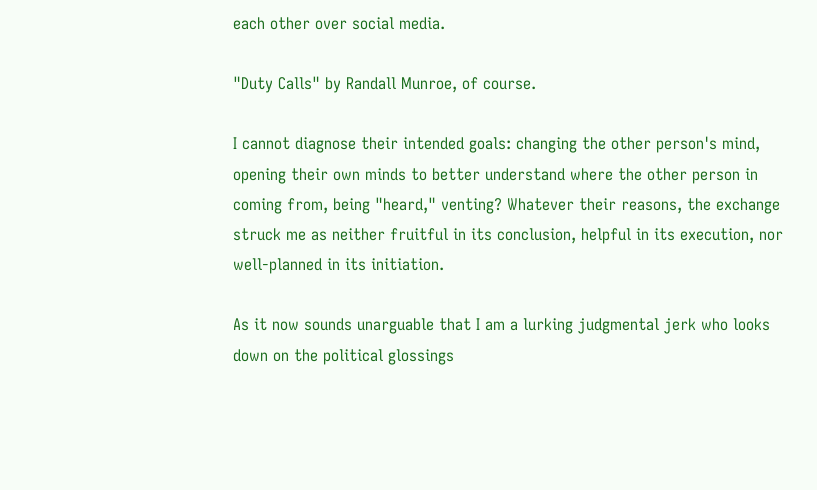each other over social media.

"Duty Calls" by Randall Munroe, of course.

I cannot diagnose their intended goals: changing the other person's mind, opening their own minds to better understand where the other person in coming from, being "heard," venting? Whatever their reasons, the exchange struck me as neither fruitful in its conclusion, helpful in its execution, nor well-planned in its initiation.

As it now sounds unarguable that I am a lurking judgmental jerk who looks down on the political glossings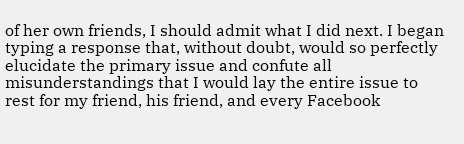of her own friends, I should admit what I did next. I began typing a response that, without doubt, would so perfectly elucidate the primary issue and confute all misunderstandings that I would lay the entire issue to rest for my friend, his friend, and every Facebook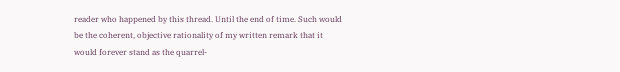reader who happened by this thread. Until the end of time. Such would be the coherent, objective rationality of my written remark that it would forever stand as the quarrel-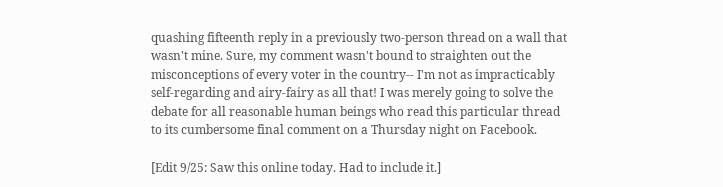quashing fifteenth reply in a previously two-person thread on a wall that wasn't mine. Sure, my comment wasn't bound to straighten out the misconceptions of every voter in the country-- I'm not as impracticably self-regarding and airy-fairy as all that! I was merely going to solve the debate for all reasonable human beings who read this particular thread to its cumbersome final comment on a Thursday night on Facebook.

[Edit 9/25: Saw this online today. Had to include it.]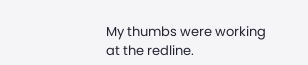My thumbs were working at the redline.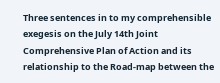Three sentences in to my comprehensible exegesis on the July 14th Joint Comprehensive Plan of Action and its relationship to the Road-map between the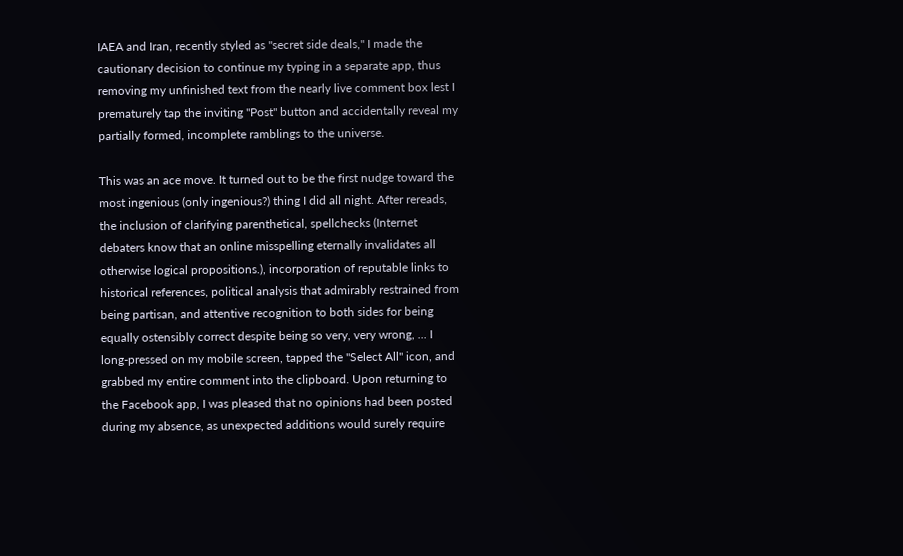IAEA and Iran, recently styled as "secret side deals," I made the cautionary decision to continue my typing in a separate app, thus removing my unfinished text from the nearly live comment box lest I prematurely tap the inviting "Post" button and accidentally reveal my partially formed, incomplete ramblings to the universe.

This was an ace move. It turned out to be the first nudge toward the most ingenious (only ingenious?) thing I did all night. After rereads, the inclusion of clarifying parenthetical, spellchecks (Internet debaters know that an online misspelling eternally invalidates all otherwise logical propositions.), incorporation of reputable links to historical references, political analysis that admirably restrained from being partisan, and attentive recognition to both sides for being equally ostensibly correct despite being so very, very wrong, ... I long-pressed on my mobile screen, tapped the "Select All" icon, and grabbed my entire comment into the clipboard. Upon returning to the Facebook app, I was pleased that no opinions had been posted during my absence, as unexpected additions would surely require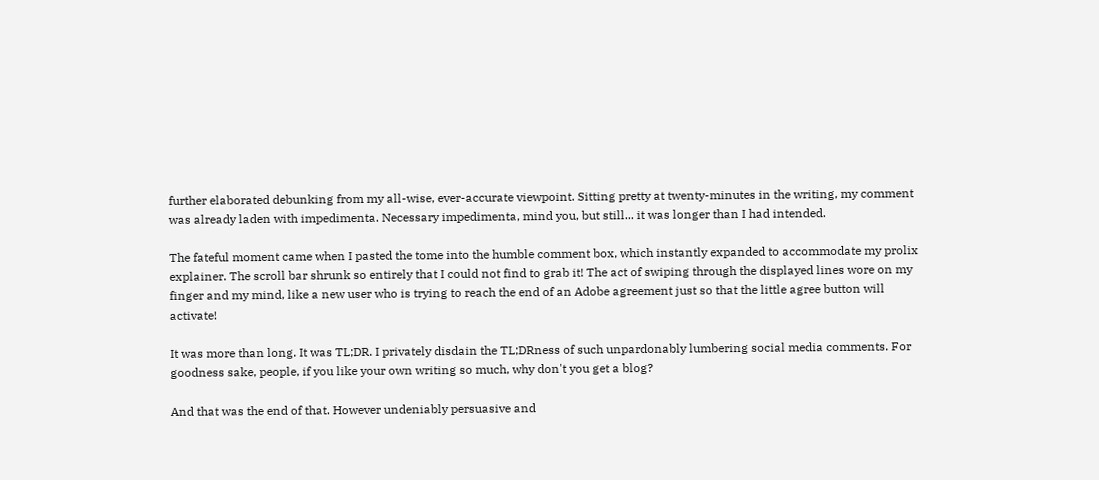further elaborated debunking from my all-wise, ever-accurate viewpoint. Sitting pretty at twenty-minutes in the writing, my comment was already laden with impedimenta. Necessary impedimenta, mind you, but still... it was longer than I had intended.

The fateful moment came when I pasted the tome into the humble comment box, which instantly expanded to accommodate my prolix explainer. The scroll bar shrunk so entirely that I could not find to grab it! The act of swiping through the displayed lines wore on my finger and my mind, like a new user who is trying to reach the end of an Adobe agreement just so that the little agree button will activate!

It was more than long. It was TL;DR. I privately disdain the TL;DRness of such unpardonably lumbering social media comments. For goodness sake, people, if you like your own writing so much, why don't you get a blog?

And that was the end of that. However undeniably persuasive and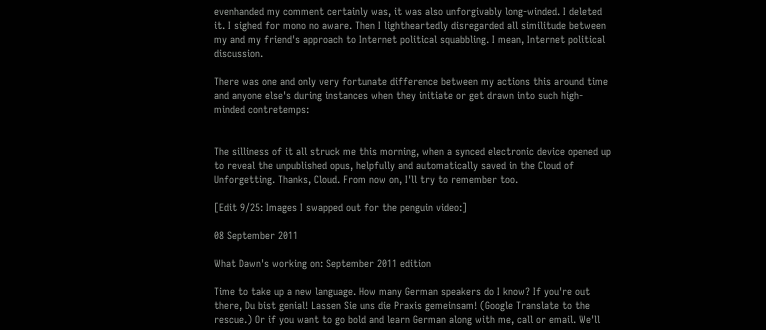evenhanded my comment certainly was, it was also unforgivably long-winded. I deleted it. I sighed for mono no aware. Then I lightheartedly disregarded all similitude between my and my friend's approach to Internet political squabbling. I mean, Internet political discussion.

There was one and only very fortunate difference between my actions this around time and anyone else's during instances when they initiate or get drawn into such high-minded contretemps:


The silliness of it all struck me this morning, when a synced electronic device opened up to reveal the unpublished opus, helpfully and automatically saved in the Cloud of Unforgetting. Thanks, Cloud. From now on, I'll try to remember too.

[Edit 9/25: Images I swapped out for the penguin video:]

08 September 2011

What Dawn's working on: September 2011 edition

Time to take up a new language. How many German speakers do I know? If you're out there, Du bist genial! Lassen Sie uns die Praxis gemeinsam! (Google Translate to the rescue.) Or if you want to go bold and learn German along with me, call or email. We'll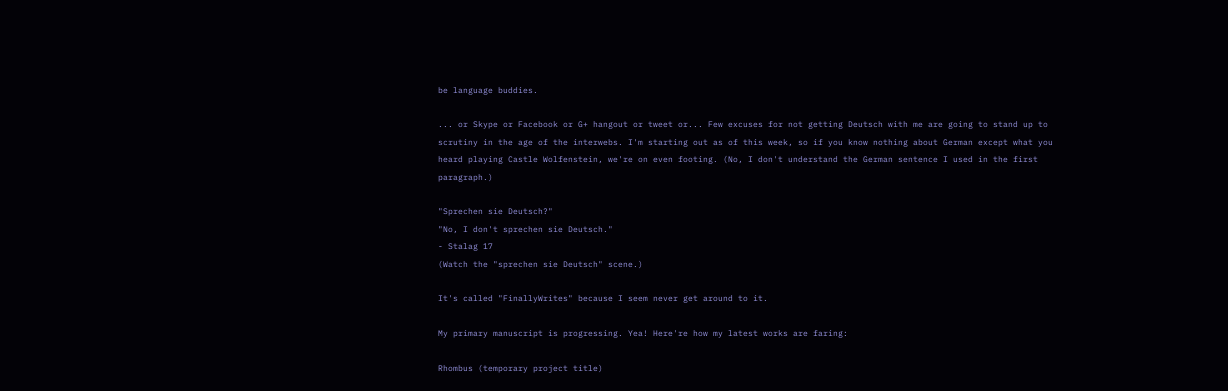be language buddies.

... or Skype or Facebook or G+ hangout or tweet or... Few excuses for not getting Deutsch with me are going to stand up to scrutiny in the age of the interwebs. I'm starting out as of this week, so if you know nothing about German except what you heard playing Castle Wolfenstein, we're on even footing. (No, I don't understand the German sentence I used in the first paragraph.)

"Sprechen sie Deutsch?"
"No, I don't sprechen sie Deutsch."
- Stalag 17
(Watch the "sprechen sie Deutsch" scene.)

It's called "FinallyWrites" because I seem never get around to it.

My primary manuscript is progressing. Yea! Here're how my latest works are faring:

Rhombus (temporary project title)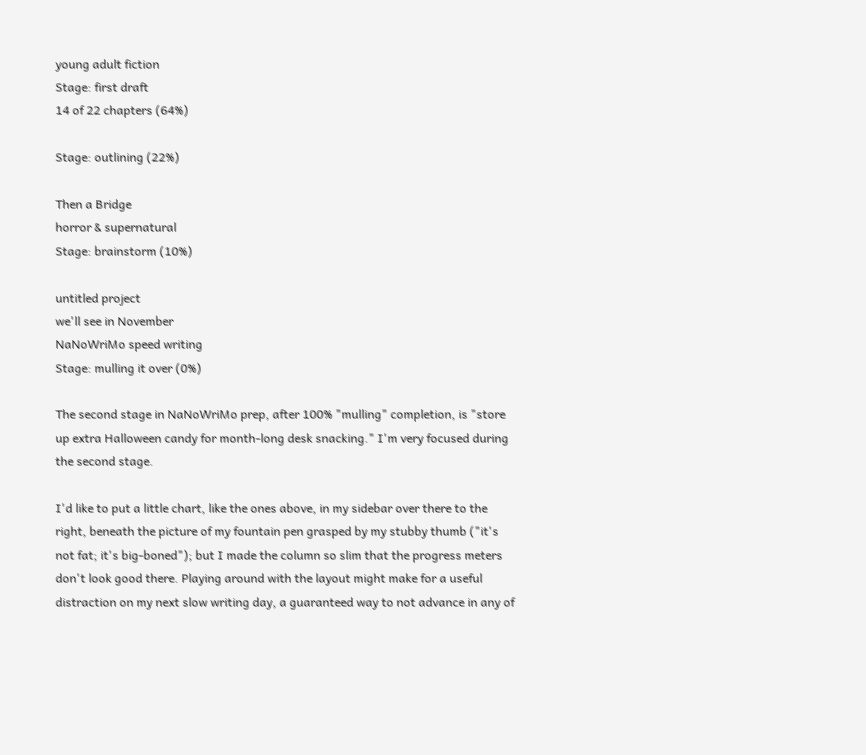young adult fiction
Stage: first draft
14 of 22 chapters (64%)

Stage: outlining (22%)

Then a Bridge
horror & supernatural
Stage: brainstorm (10%)

untitled project
we'll see in November
NaNoWriMo speed writing
Stage: mulling it over (0%)

The second stage in NaNoWriMo prep, after 100% "mulling" completion, is "store up extra Halloween candy for month-long desk snacking." I'm very focused during the second stage.

I'd like to put a little chart, like the ones above, in my sidebar over there to the right, beneath the picture of my fountain pen grasped by my stubby thumb ("it's not fat; it's big-boned"); but I made the column so slim that the progress meters don't look good there. Playing around with the layout might make for a useful distraction on my next slow writing day, a guaranteed way to not advance in any of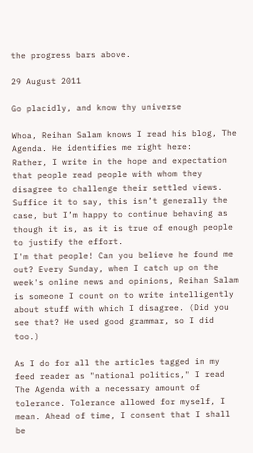the progress bars above.

29 August 2011

Go placidly, and know thy universe

Whoa, Reihan Salam knows I read his blog, The Agenda. He identifies me right here:
Rather, I write in the hope and expectation that people read people with whom they disagree to challenge their settled views. Suffice it to say, this isn’t generally the case, but I’m happy to continue behaving as though it is, as it is true of enough people to justify the effort.
I'm that people! Can you believe he found me out? Every Sunday, when I catch up on the week's online news and opinions, Reihan Salam is someone I count on to write intelligently about stuff with which I disagree. (Did you see that? He used good grammar, so I did too.)

As I do for all the articles tagged in my feed reader as "national politics," I read The Agenda with a necessary amount of tolerance. Tolerance allowed for myself, I mean. Ahead of time, I consent that I shall be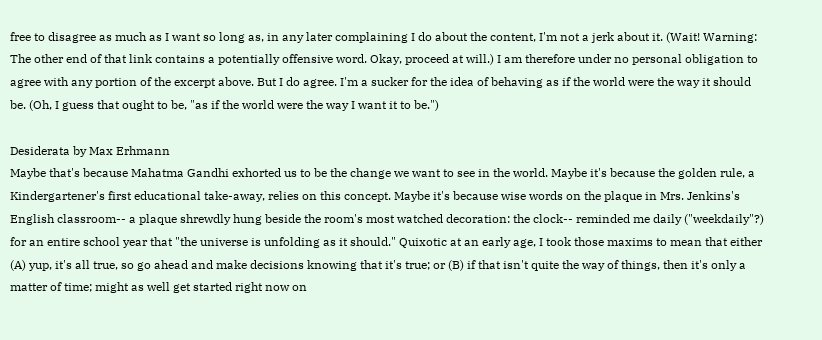free to disagree as much as I want so long as, in any later complaining I do about the content, I'm not a jerk about it. (Wait! Warning: The other end of that link contains a potentially offensive word. Okay, proceed at will.) I am therefore under no personal obligation to agree with any portion of the excerpt above. But I do agree. I'm a sucker for the idea of behaving as if the world were the way it should be. (Oh, I guess that ought to be, "as if the world were the way I want it to be.")

Desiderata by Max Erhmann
Maybe that's because Mahatma Gandhi exhorted us to be the change we want to see in the world. Maybe it's because the golden rule, a Kindergartener's first educational take-away, relies on this concept. Maybe it's because wise words on the plaque in Mrs. Jenkins's English classroom-- a plaque shrewdly hung beside the room's most watched decoration: the clock-- reminded me daily ("weekdaily"?) for an entire school year that "the universe is unfolding as it should." Quixotic at an early age, I took those maxims to mean that either (A) yup, it's all true, so go ahead and make decisions knowing that it's true; or (B) if that isn't quite the way of things, then it's only a matter of time; might as well get started right now on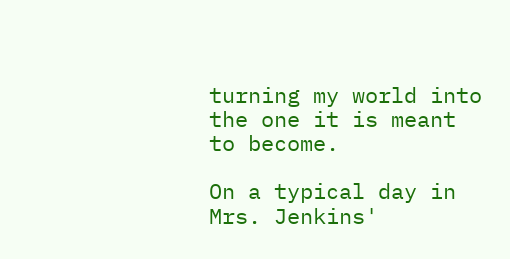turning my world into the one it is meant to become.

On a typical day in Mrs. Jenkins'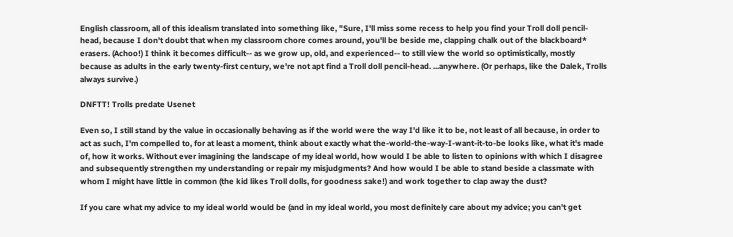English classroom, all of this idealism translated into something like, "Sure, I'll miss some recess to help you find your Troll doll pencil-head, because I don't doubt that when my classroom chore comes around, you'll be beside me, clapping chalk out of the blackboard* erasers. (Achoo!) I think it becomes difficult-- as we grow up, old, and experienced-- to still view the world so optimistically, mostly because as adults in the early twenty-first century, we're not apt find a Troll doll pencil-head. ...anywhere. (Or perhaps, like the Dalek, Trolls always survive.)

DNFTT! Trolls predate Usenet

Even so, I still stand by the value in occasionally behaving as if the world were the way I'd like it to be, not least of all because, in order to act as such, I'm compelled to, for at least a moment, think about exactly what the-world-the-way-I-want-it-to-be looks like, what it's made of, how it works. Without ever imagining the landscape of my ideal world, how would I be able to listen to opinions with which I disagree and subsequently strengthen my understanding or repair my misjudgments? And how would I be able to stand beside a classmate with whom I might have little in common (the kid likes Troll dolls, for goodness sake!) and work together to clap away the dust?

If you care what my advice to my ideal world would be (and in my ideal world, you most definitely care about my advice; you can't get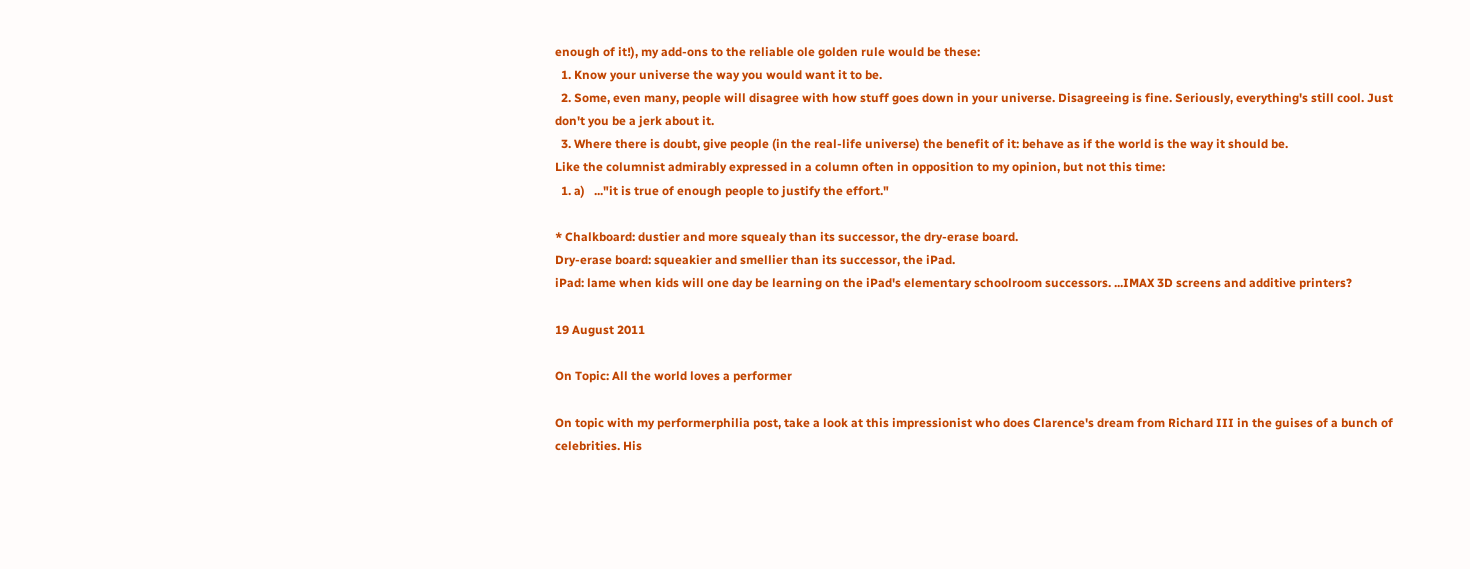enough of it!), my add-ons to the reliable ole golden rule would be these:
  1. Know your universe the way you would want it to be.
  2. Some, even many, people will disagree with how stuff goes down in your universe. Disagreeing is fine. Seriously, everything's still cool. Just don't you be a jerk about it.
  3. Where there is doubt, give people (in the real-life universe) the benefit of it: behave as if the world is the way it should be.
Like the columnist admirably expressed in a column often in opposition to my opinion, but not this time:
  1. a)   ..."it is true of enough people to justify the effort."

* Chalkboard: dustier and more squealy than its successor, the dry-erase board.
Dry-erase board: squeakier and smellier than its successor, the iPad.
iPad: lame when kids will one day be learning on the iPad's elementary schoolroom successors. ...IMAX 3D screens and additive printers?

19 August 2011

On Topic: All the world loves a performer

On topic with my performerphilia post, take a look at this impressionist who does Clarence's dream from Richard III in the guises of a bunch of celebrities. His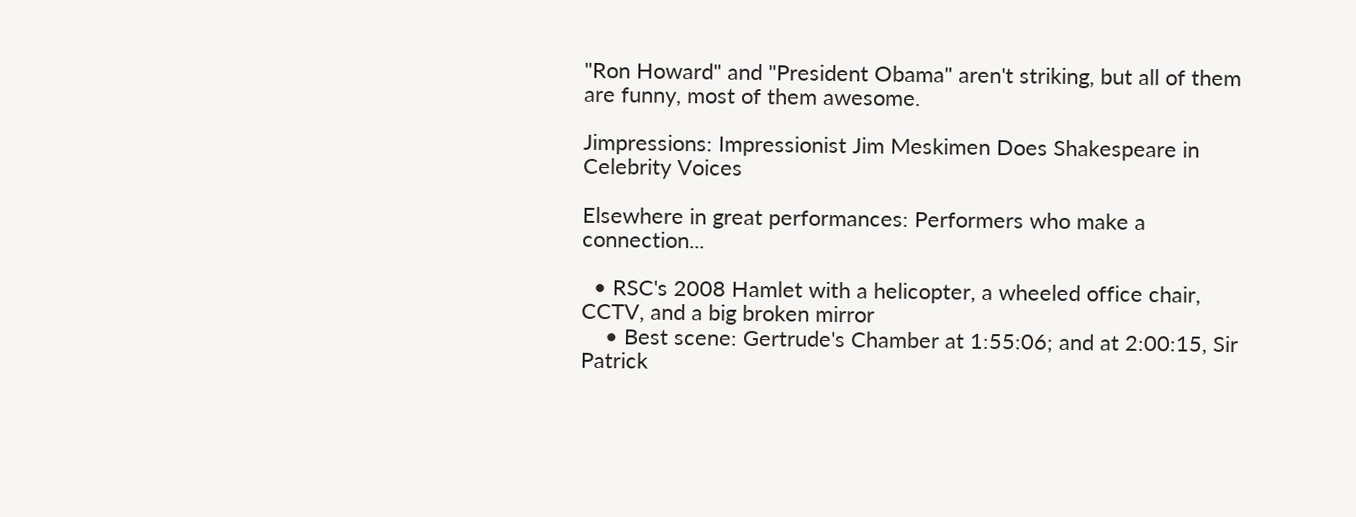"Ron Howard" and "President Obama" aren't striking, but all of them are funny, most of them awesome.

Jimpressions: Impressionist Jim Meskimen Does Shakespeare in Celebrity Voices

Elsewhere in great performances: Performers who make a connection...

  • RSC's 2008 Hamlet with a helicopter, a wheeled office chair, CCTV, and a big broken mirror
    • Best scene: Gertrude's Chamber at 1:55:06; and at 2:00:15, Sir Patrick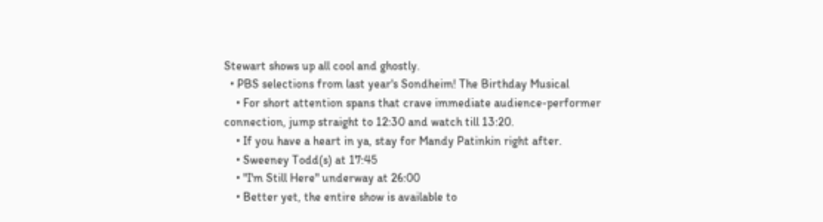Stewart shows up all cool and ghostly.
  • PBS selections from last year's Sondheim! The Birthday Musical
    • For short attention spans that crave immediate audience-performer connection, jump straight to 12:30 and watch till 13:20.
    • If you have a heart in ya, stay for Mandy Patinkin right after.
    • Sweeney Todd(s) at 17:45
    • "I'm Still Here" underway at 26:00
    • Better yet, the entire show is available to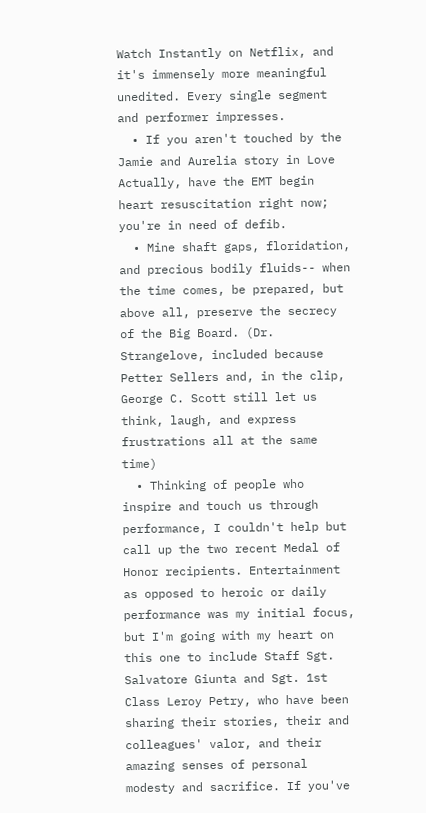Watch Instantly on Netflix, and it's immensely more meaningful unedited. Every single segment and performer impresses.
  • If you aren't touched by the Jamie and Aurelia story in Love Actually, have the EMT begin heart resuscitation right now; you're in need of defib.
  • Mine shaft gaps, floridation, and precious bodily fluids-- when the time comes, be prepared, but above all, preserve the secrecy of the Big Board. (Dr. Strangelove, included because Petter Sellers and, in the clip, George C. Scott still let us think, laugh, and express frustrations all at the same time)
  • Thinking of people who inspire and touch us through performance, I couldn't help but call up the two recent Medal of Honor recipients. Entertainment as opposed to heroic or daily performance was my initial focus, but I'm going with my heart on this one to include Staff Sgt. Salvatore Giunta and Sgt. 1st Class Leroy Petry, who have been sharing their stories, their and colleagues' valor, and their amazing senses of personal modesty and sacrifice. If you've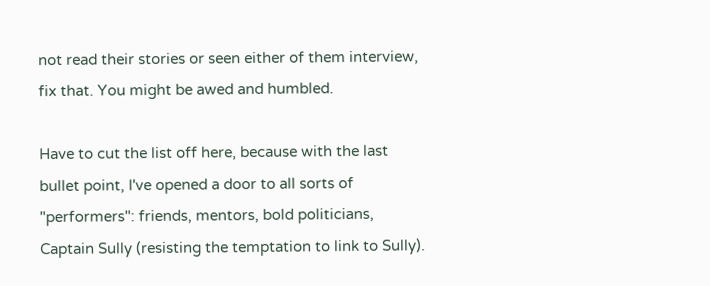not read their stories or seen either of them interview, fix that. You might be awed and humbled.

Have to cut the list off here, because with the last bullet point, I've opened a door to all sorts of "performers": friends, mentors, bold politicians, Captain Sully (resisting the temptation to link to Sully).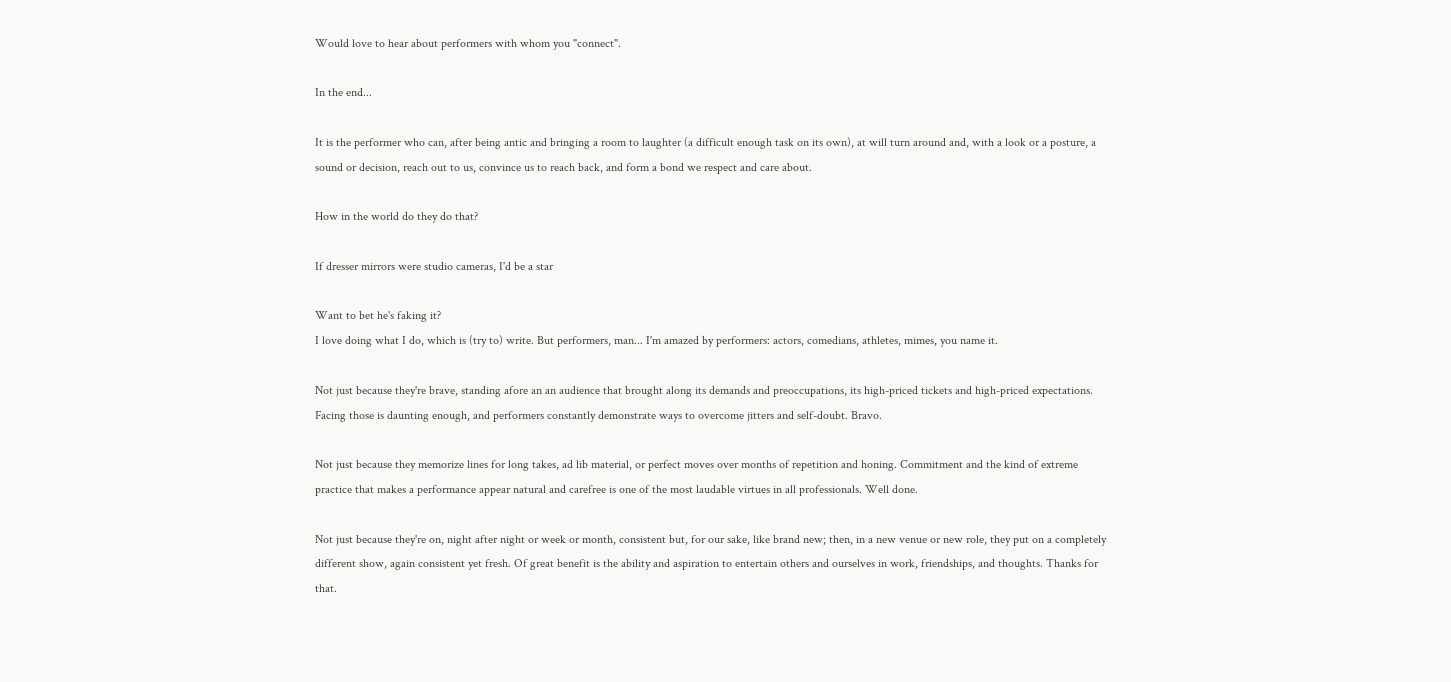Would love to hear about performers with whom you "connect".

In the end...

It is the performer who can, after being antic and bringing a room to laughter (a difficult enough task on its own), at will turn around and, with a look or a posture, a sound or decision, reach out to us, convince us to reach back, and form a bond we respect and care about.

How in the world do they do that?

If dresser mirrors were studio cameras, I'd be a star

Want to bet he's faking it?
I love doing what I do, which is (try to) write. But performers, man... I'm amazed by performers: actors, comedians, athletes, mimes, you name it.

Not just because they're brave, standing afore an an audience that brought along its demands and preoccupations, its high-priced tickets and high-priced expectations. Facing those is daunting enough, and performers constantly demonstrate ways to overcome jitters and self-doubt. Bravo.

Not just because they memorize lines for long takes, ad lib material, or perfect moves over months of repetition and honing. Commitment and the kind of extreme practice that makes a performance appear natural and carefree is one of the most laudable virtues in all professionals. Well done.

Not just because they're on, night after night or week or month, consistent but, for our sake, like brand new; then, in a new venue or new role, they put on a completely different show, again consistent yet fresh. Of great benefit is the ability and aspiration to entertain others and ourselves in work, friendships, and thoughts. Thanks for that.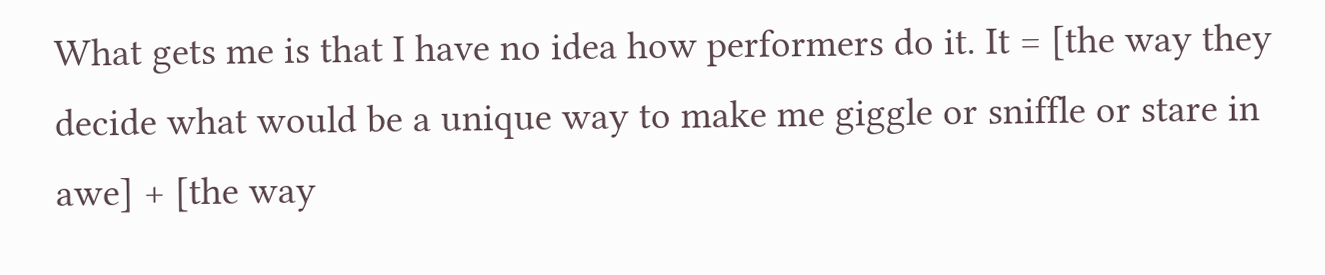What gets me is that I have no idea how performers do it. It = [the way they decide what would be a unique way to make me giggle or sniffle or stare in awe] + [the way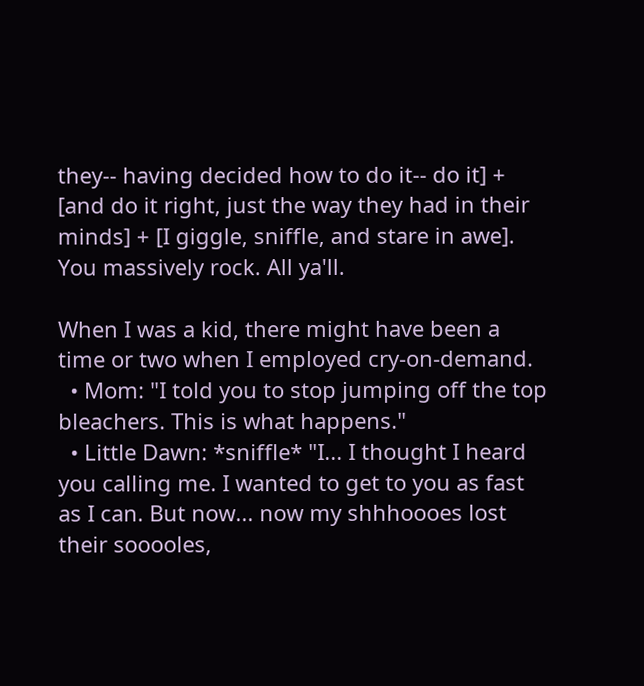they-- having decided how to do it-- do it] + [and do it right, just the way they had in their minds] + [I giggle, sniffle, and stare in awe]. You massively rock. All ya'll.

When I was a kid, there might have been a time or two when I employed cry-on-demand.
  • Mom: "I told you to stop jumping off the top bleachers. This is what happens."
  • Little Dawn: *sniffle* "I... I thought I heard you calling me. I wanted to get to you as fast as I can. But now... now my shhhoooes lost their sooooles,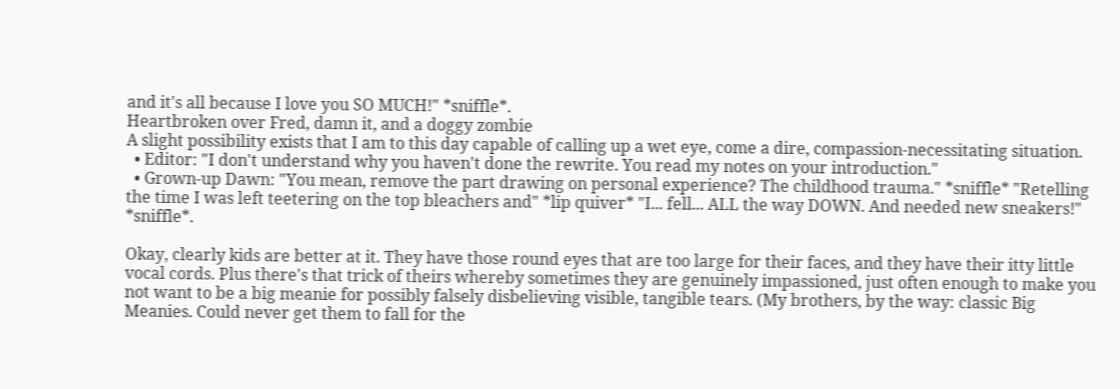and it's all because I love you SO MUCH!" *sniffle*.
Heartbroken over Fred, damn it, and a doggy zombie
A slight possibility exists that I am to this day capable of calling up a wet eye, come a dire, compassion-necessitating situation.
  • Editor: "I don't understand why you haven't done the rewrite. You read my notes on your introduction."
  • Grown-up Dawn: "You mean, remove the part drawing on personal experience? The childhood trauma." *sniffle* "Retelling the time I was left teetering on the top bleachers and" *lip quiver* "I... fell... ALL the way DOWN. And needed new sneakers!" *sniffle*.

Okay, clearly kids are better at it. They have those round eyes that are too large for their faces, and they have their itty little vocal cords. Plus there's that trick of theirs whereby sometimes they are genuinely impassioned, just often enough to make you not want to be a big meanie for possibly falsely disbelieving visible, tangible tears. (My brothers, by the way: classic Big Meanies. Could never get them to fall for the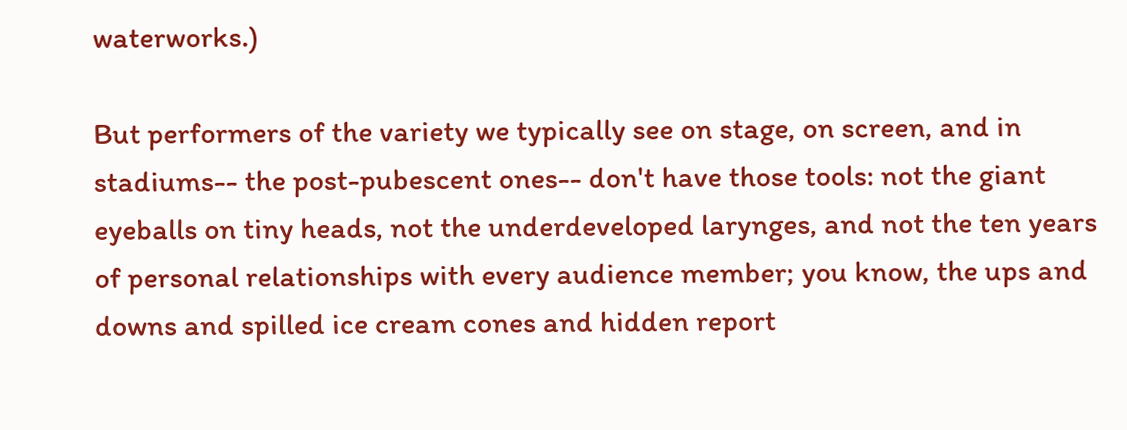waterworks.)

But performers of the variety we typically see on stage, on screen, and in stadiums-- the post-pubescent ones-- don't have those tools: not the giant eyeballs on tiny heads, not the underdeveloped larynges, and not the ten years of personal relationships with every audience member; you know, the ups and downs and spilled ice cream cones and hidden report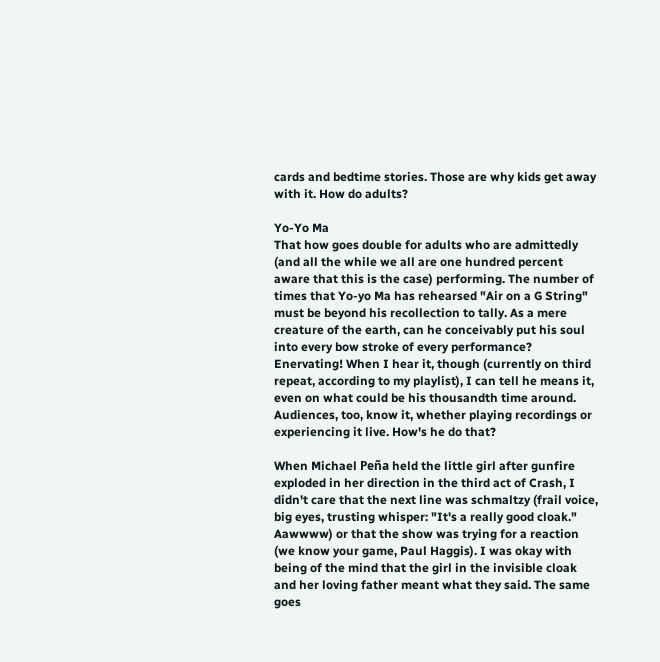cards and bedtime stories. Those are why kids get away with it. How do adults?

Yo-Yo Ma
That how goes double for adults who are admittedly (and all the while we all are one hundred percent aware that this is the case) performing. The number of times that Yo-yo Ma has rehearsed "Air on a G String" must be beyond his recollection to tally. As a mere creature of the earth, can he conceivably put his soul into every bow stroke of every performance? Enervating! When I hear it, though (currently on third repeat, according to my playlist), I can tell he means it, even on what could be his thousandth time around. Audiences, too, know it, whether playing recordings or experiencing it live. How's he do that?

When Michael Peña held the little girl after gunfire exploded in her direction in the third act of Crash, I didn't care that the next line was schmaltzy (frail voice, big eyes, trusting whisper: "It's a really good cloak." Aawwww) or that the show was trying for a reaction (we know your game, Paul Haggis). I was okay with being of the mind that the girl in the invisible cloak and her loving father meant what they said. The same goes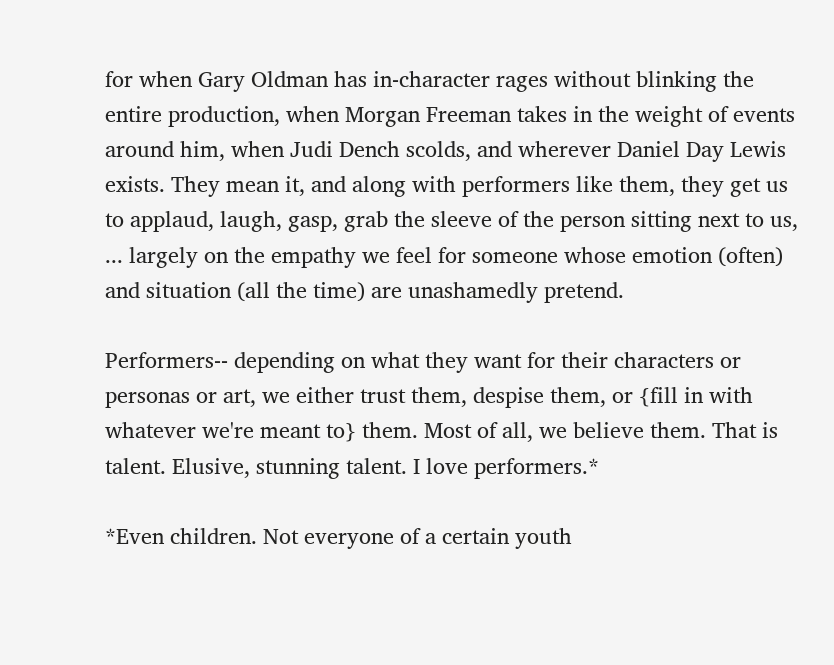for when Gary Oldman has in-character rages without blinking the entire production, when Morgan Freeman takes in the weight of events around him, when Judi Dench scolds, and wherever Daniel Day Lewis exists. They mean it, and along with performers like them, they get us to applaud, laugh, gasp, grab the sleeve of the person sitting next to us, ... largely on the empathy we feel for someone whose emotion (often) and situation (all the time) are unashamedly pretend.

Performers-- depending on what they want for their characters or personas or art, we either trust them, despise them, or {fill in with whatever we're meant to} them. Most of all, we believe them. That is talent. Elusive, stunning talent. I love performers.*

*Even children. Not everyone of a certain youth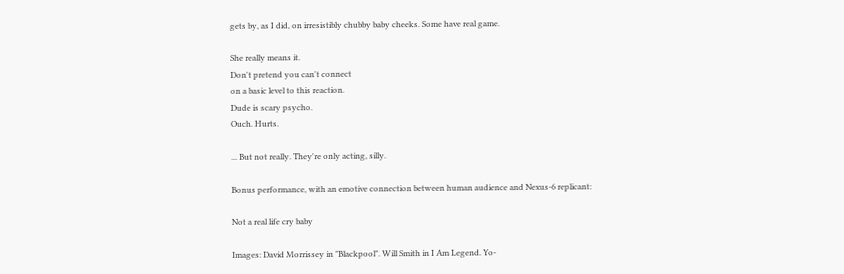gets by, as I did, on irresistibly chubby baby cheeks. Some have real game.

She really means it.
Don't pretend you can't connect
on a basic level to this reaction.
Dude is scary psycho.
Ouch. Hurts.

... But not really. They're only acting, silly.

Bonus performance, with an emotive connection between human audience and Nexus-6 replicant:

Not a real life cry baby

Images: David Morrissey in "Blackpool". Will Smith in I Am Legend. Yo-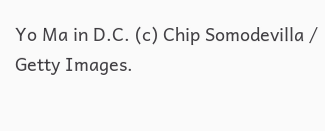Yo Ma in D.C. (c) Chip Somodevilla / Getty Images.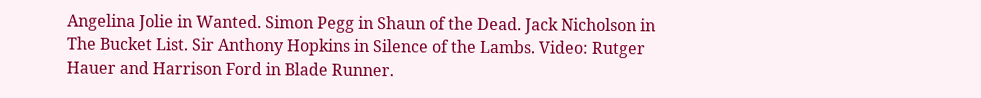Angelina Jolie in Wanted. Simon Pegg in Shaun of the Dead. Jack Nicholson in The Bucket List. Sir Anthony Hopkins in Silence of the Lambs. Video: Rutger Hauer and Harrison Ford in Blade Runner.